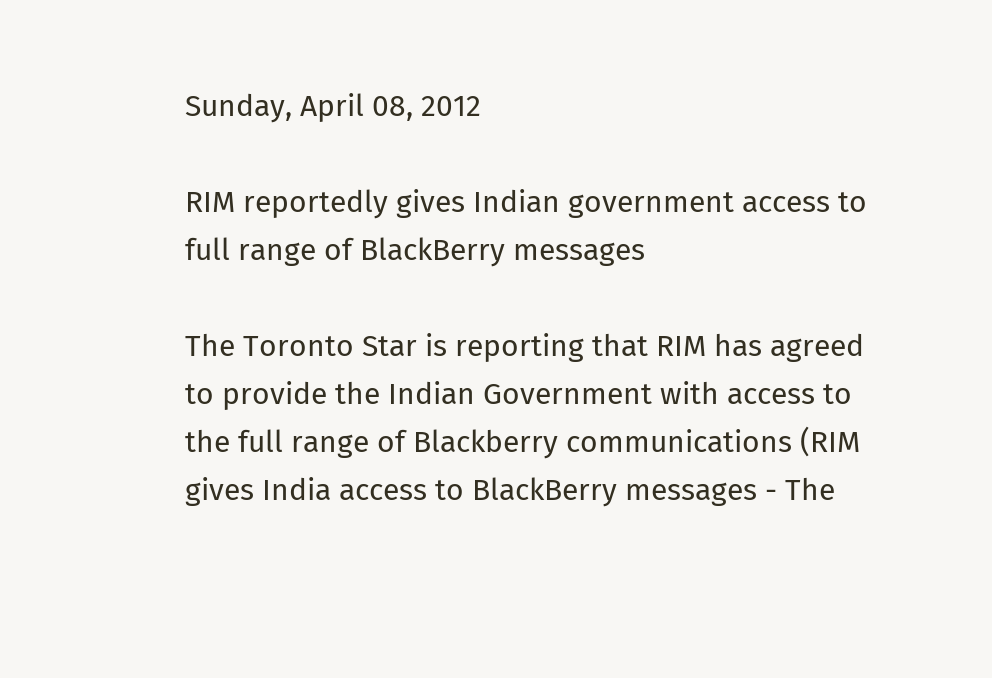Sunday, April 08, 2012

RIM reportedly gives Indian government access to full range of BlackBerry messages

The Toronto Star is reporting that RIM has agreed to provide the Indian Government with access to the full range of Blackberry communications (RIM gives India access to BlackBerry messages - The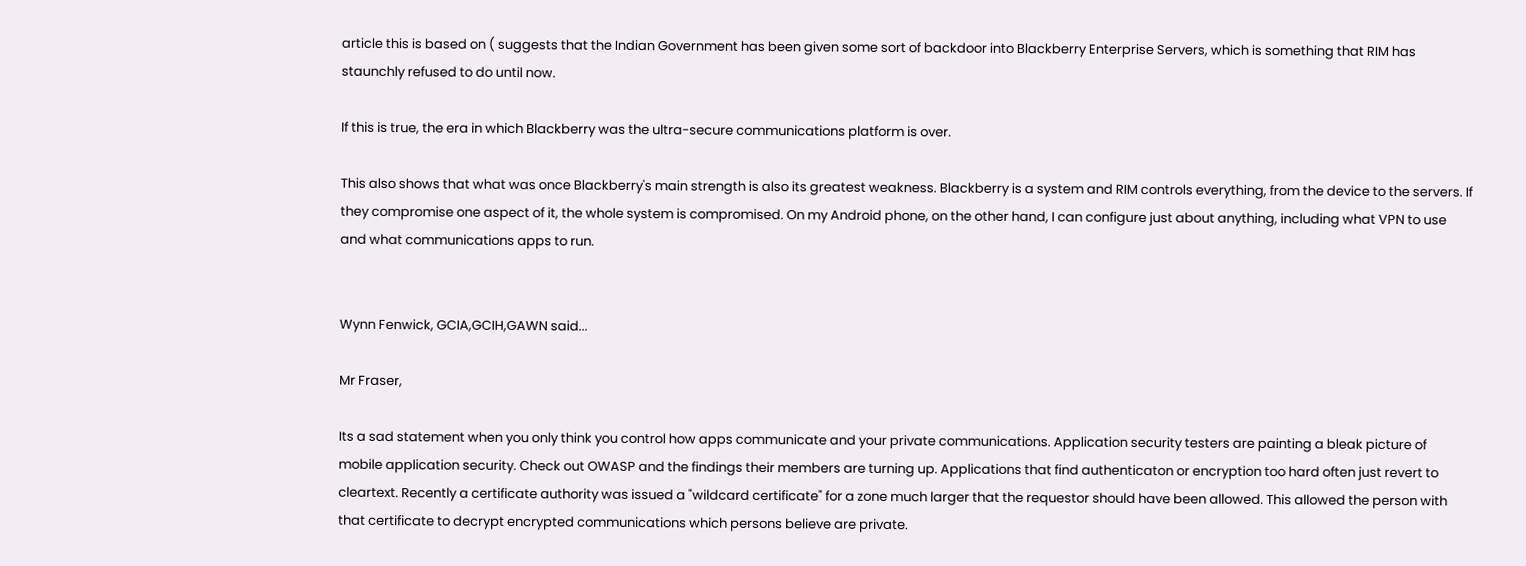article this is based on ( suggests that the Indian Government has been given some sort of backdoor into Blackberry Enterprise Servers, which is something that RIM has staunchly refused to do until now.

If this is true, the era in which Blackberry was the ultra-secure communications platform is over.

This also shows that what was once Blackberry's main strength is also its greatest weakness. Blackberry is a system and RIM controls everything, from the device to the servers. If they compromise one aspect of it, the whole system is compromised. On my Android phone, on the other hand, I can configure just about anything, including what VPN to use and what communications apps to run.


Wynn Fenwick, GCIA,GCIH,GAWN said...

Mr Fraser,

Its a sad statement when you only think you control how apps communicate and your private communications. Application security testers are painting a bleak picture of mobile application security. Check out OWASP and the findings their members are turning up. Applications that find authenticaton or encryption too hard often just revert to cleartext. Recently a certificate authority was issued a "wildcard certificate" for a zone much larger that the requestor should have been allowed. This allowed the person with that certificate to decrypt encrypted communications which persons believe are private.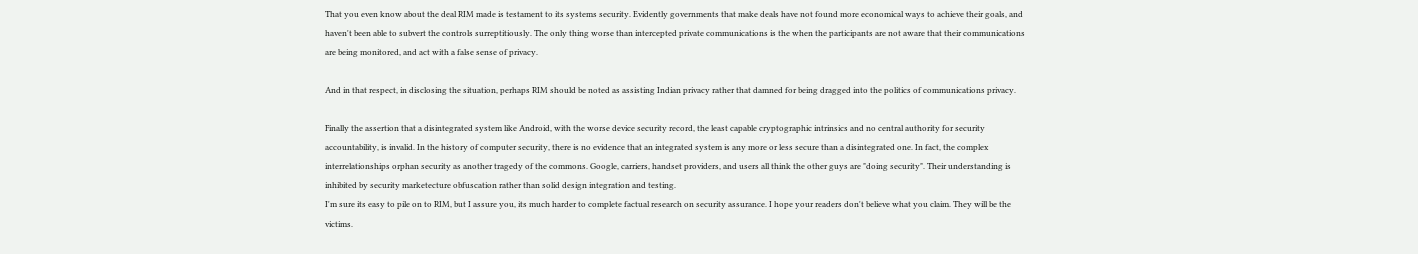That you even know about the deal RIM made is testament to its systems security. Evidently governments that make deals have not found more economical ways to achieve their goals, and haven't been able to subvert the controls surreptitiously. The only thing worse than intercepted private communications is the when the participants are not aware that their communications are being monitored, and act with a false sense of privacy.

And in that respect, in disclosing the situation, perhaps RIM should be noted as assisting Indian privacy rather that damned for being dragged into the politics of communications privacy.

Finally the assertion that a disintegrated system like Android, with the worse device security record, the least capable cryptographic intrinsics and no central authority for security accountability, is invalid. In the history of computer security, there is no evidence that an integrated system is any more or less secure than a disintegrated one. In fact, the complex interrelationships orphan security as another tragedy of the commons. Google, carriers, handset providers, and users all think the other guys are "doing security". Their understanding is inhibited by security marketecture obfuscation rather than solid design integration and testing.
I'm sure its easy to pile on to RIM, but I assure you, its much harder to complete factual research on security assurance. I hope your readers don't believe what you claim. They will be the victims.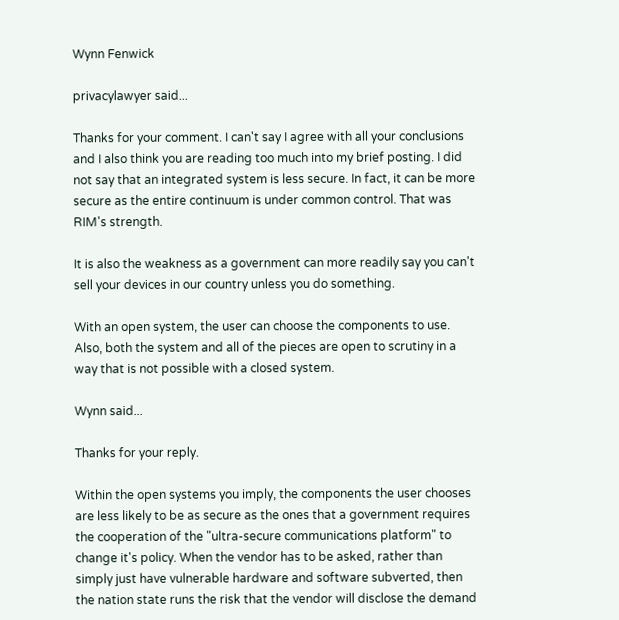Wynn Fenwick

privacylawyer said...

Thanks for your comment. I can't say I agree with all your conclusions and I also think you are reading too much into my brief posting. I did not say that an integrated system is less secure. In fact, it can be more secure as the entire continuum is under common control. That was RIM's strength.

It is also the weakness as a government can more readily say you can't sell your devices in our country unless you do something.

With an open system, the user can choose the components to use. Also, both the system and all of the pieces are open to scrutiny in a way that is not possible with a closed system.

Wynn said...

Thanks for your reply.

Within the open systems you imply, the components the user chooses are less likely to be as secure as the ones that a government requires the cooperation of the "ultra-secure communications platform" to change it's policy. When the vendor has to be asked, rather than simply just have vulnerable hardware and software subverted, then the nation state runs the risk that the vendor will disclose the demand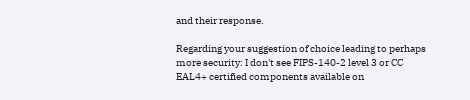and their response.

Regarding your suggestion of choice leading to perhaps more security: I don't see FIPS-140-2 level 3 or CC EAL4+ certified components available on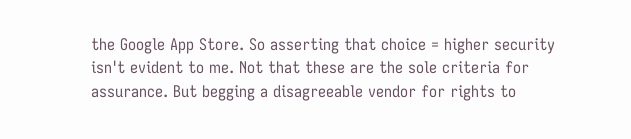the Google App Store. So asserting that choice = higher security isn't evident to me. Not that these are the sole criteria for assurance. But begging a disagreeable vendor for rights to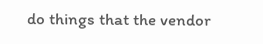do things that the vendor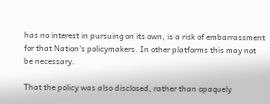has no interest in pursuing on its own, is a risk of embarrassment for that Nation's policymakers. In other platforms this may not be necessary.

That the policy was also disclosed, rather than opaquely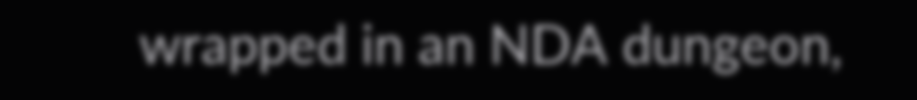wrapped in an NDA dungeon,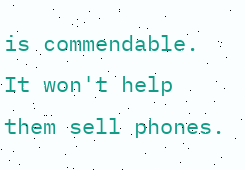is commendable. It won't help them sell phones.